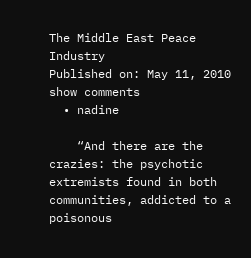The Middle East Peace Industry
Published on: May 11, 2010
show comments
  • nadine

    “And there are the crazies: the psychotic extremists found in both communities, addicted to a poisonous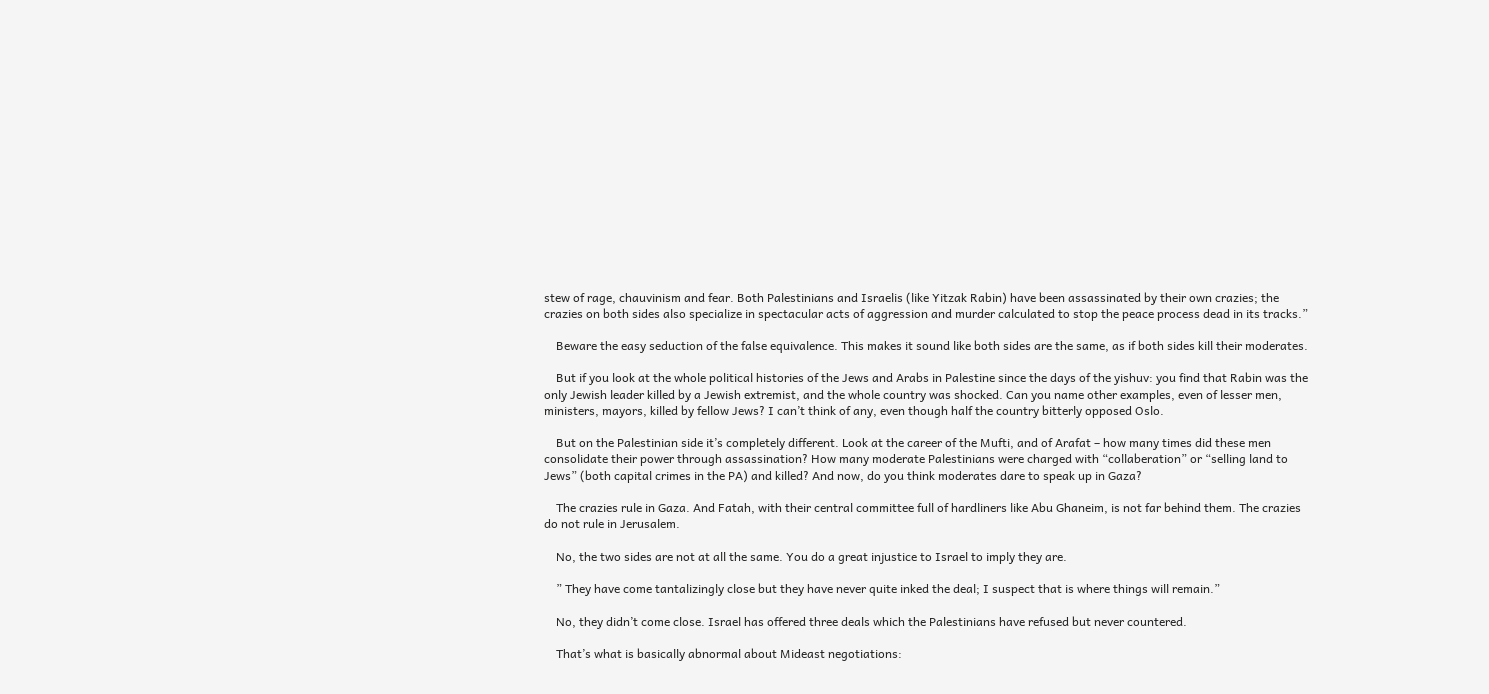stew of rage, chauvinism and fear. Both Palestinians and Israelis (like Yitzak Rabin) have been assassinated by their own crazies; the crazies on both sides also specialize in spectacular acts of aggression and murder calculated to stop the peace process dead in its tracks.”

    Beware the easy seduction of the false equivalence. This makes it sound like both sides are the same, as if both sides kill their moderates.

    But if you look at the whole political histories of the Jews and Arabs in Palestine since the days of the yishuv: you find that Rabin was the only Jewish leader killed by a Jewish extremist, and the whole country was shocked. Can you name other examples, even of lesser men, ministers, mayors, killed by fellow Jews? I can’t think of any, even though half the country bitterly opposed Oslo.

    But on the Palestinian side it’s completely different. Look at the career of the Mufti, and of Arafat – how many times did these men consolidate their power through assassination? How many moderate Palestinians were charged with “collaberation” or “selling land to Jews” (both capital crimes in the PA) and killed? And now, do you think moderates dare to speak up in Gaza?

    The crazies rule in Gaza. And Fatah, with their central committee full of hardliners like Abu Ghaneim, is not far behind them. The crazies do not rule in Jerusalem.

    No, the two sides are not at all the same. You do a great injustice to Israel to imply they are.

    ” They have come tantalizingly close but they have never quite inked the deal; I suspect that is where things will remain.”

    No, they didn’t come close. Israel has offered three deals which the Palestinians have refused but never countered.

    That’s what is basically abnormal about Mideast negotiations: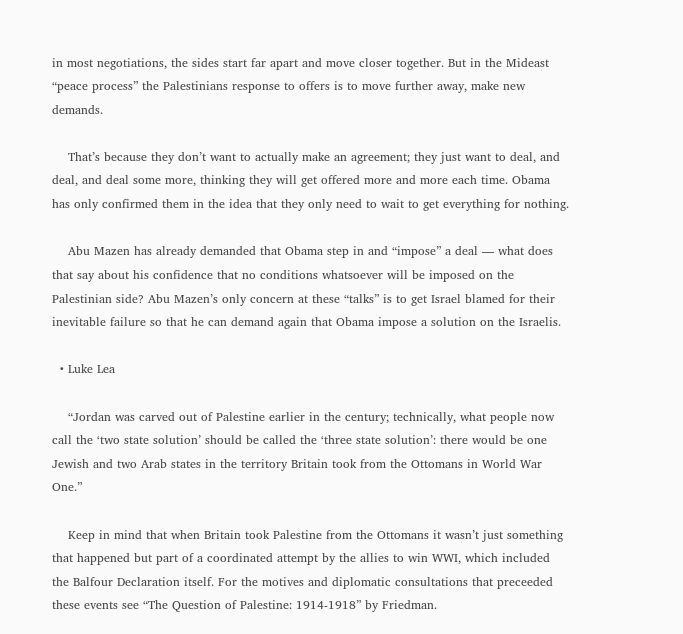in most negotiations, the sides start far apart and move closer together. But in the Mideast “peace process” the Palestinians response to offers is to move further away, make new demands.

    That’s because they don’t want to actually make an agreement; they just want to deal, and deal, and deal some more, thinking they will get offered more and more each time. Obama has only confirmed them in the idea that they only need to wait to get everything for nothing.

    Abu Mazen has already demanded that Obama step in and “impose” a deal — what does that say about his confidence that no conditions whatsoever will be imposed on the Palestinian side? Abu Mazen’s only concern at these “talks” is to get Israel blamed for their inevitable failure so that he can demand again that Obama impose a solution on the Israelis.

  • Luke Lea

    “Jordan was carved out of Palestine earlier in the century; technically, what people now call the ‘two state solution’ should be called the ‘three state solution’: there would be one Jewish and two Arab states in the territory Britain took from the Ottomans in World War One.”

    Keep in mind that when Britain took Palestine from the Ottomans it wasn’t just something that happened but part of a coordinated attempt by the allies to win WWI, which included the Balfour Declaration itself. For the motives and diplomatic consultations that preceeded these events see “The Question of Palestine: 1914-1918” by Friedman.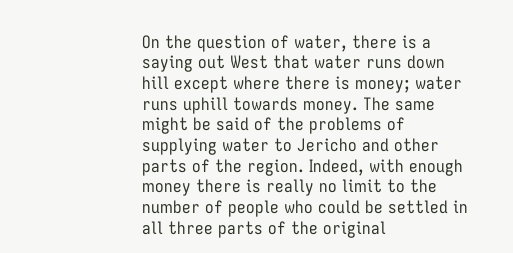On the question of water, there is a saying out West that water runs down hill except where there is money; water runs uphill towards money. The same might be said of the problems of supplying water to Jericho and other parts of the region. Indeed, with enough money there is really no limit to the number of people who could be settled in all three parts of the original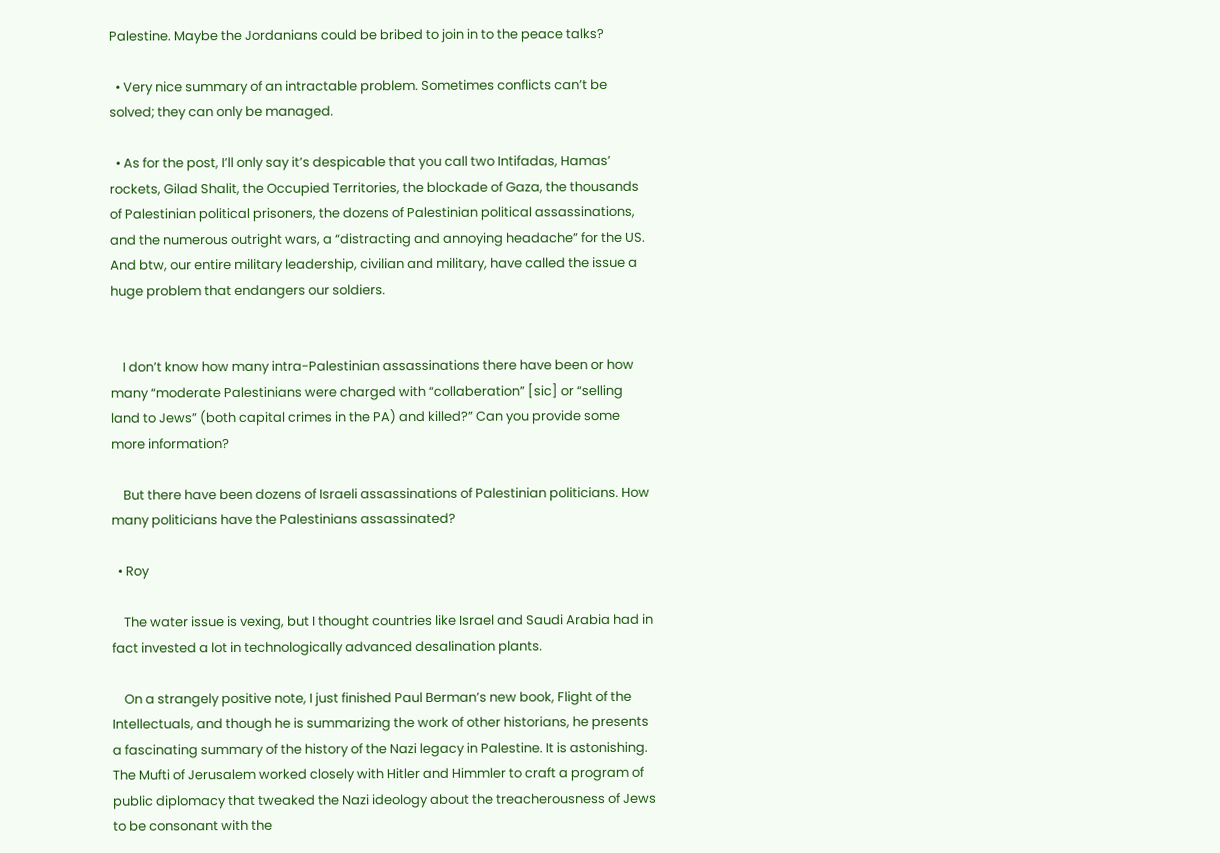Palestine. Maybe the Jordanians could be bribed to join in to the peace talks?

  • Very nice summary of an intractable problem. Sometimes conflicts can’t be solved; they can only be managed.

  • As for the post, I’ll only say it’s despicable that you call two Intifadas, Hamas’ rockets, Gilad Shalit, the Occupied Territories, the blockade of Gaza, the thousands of Palestinian political prisoners, the dozens of Palestinian political assassinations, and the numerous outright wars, a “distracting and annoying headache” for the US. And btw, our entire military leadership, civilian and military, have called the issue a huge problem that endangers our soldiers.


    I don’t know how many intra-Palestinian assassinations there have been or how many “moderate Palestinians were charged with “collaberation” [sic] or “selling land to Jews” (both capital crimes in the PA) and killed?” Can you provide some more information?

    But there have been dozens of Israeli assassinations of Palestinian politicians. How many politicians have the Palestinians assassinated?

  • Roy

    The water issue is vexing, but I thought countries like Israel and Saudi Arabia had in fact invested a lot in technologically advanced desalination plants.

    On a strangely positive note, I just finished Paul Berman’s new book, Flight of the Intellectuals, and though he is summarizing the work of other historians, he presents a fascinating summary of the history of the Nazi legacy in Palestine. It is astonishing. The Mufti of Jerusalem worked closely with Hitler and Himmler to craft a program of public diplomacy that tweaked the Nazi ideology about the treacherousness of Jews to be consonant with the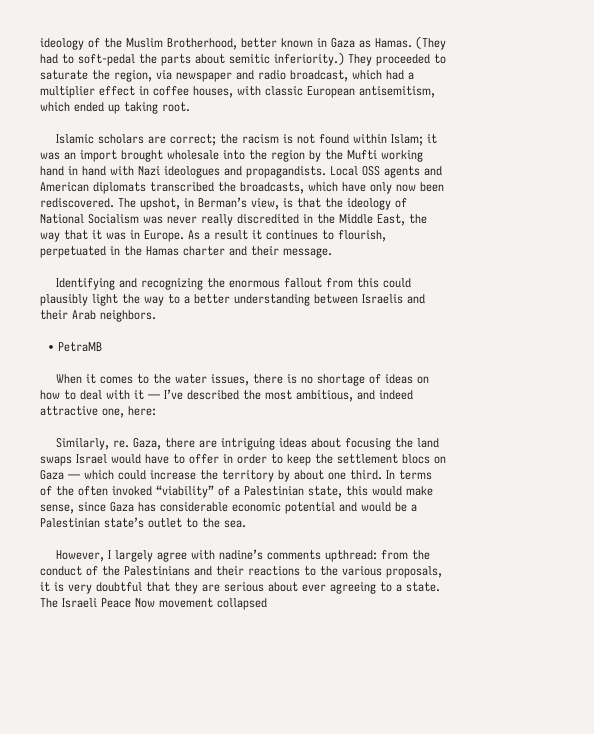ideology of the Muslim Brotherhood, better known in Gaza as Hamas. (They had to soft-pedal the parts about semitic inferiority.) They proceeded to saturate the region, via newspaper and radio broadcast, which had a multiplier effect in coffee houses, with classic European antisemitism, which ended up taking root.

    Islamic scholars are correct; the racism is not found within Islam; it was an import brought wholesale into the region by the Mufti working hand in hand with Nazi ideologues and propagandists. Local OSS agents and American diplomats transcribed the broadcasts, which have only now been rediscovered. The upshot, in Berman’s view, is that the ideology of National Socialism was never really discredited in the Middle East, the way that it was in Europe. As a result it continues to flourish, perpetuated in the Hamas charter and their message.

    Identifying and recognizing the enormous fallout from this could plausibly light the way to a better understanding between Israelis and their Arab neighbors.

  • PetraMB

    When it comes to the water issues, there is no shortage of ideas on how to deal with it — I’ve described the most ambitious, and indeed attractive one, here:

    Similarly, re. Gaza, there are intriguing ideas about focusing the land swaps Israel would have to offer in order to keep the settlement blocs on Gaza — which could increase the territory by about one third. In terms of the often invoked “viability” of a Palestinian state, this would make sense, since Gaza has considerable economic potential and would be a Palestinian state’s outlet to the sea.

    However, I largely agree with nadine’s comments upthread: from the conduct of the Palestinians and their reactions to the various proposals, it is very doubtful that they are serious about ever agreeing to a state. The Israeli Peace Now movement collapsed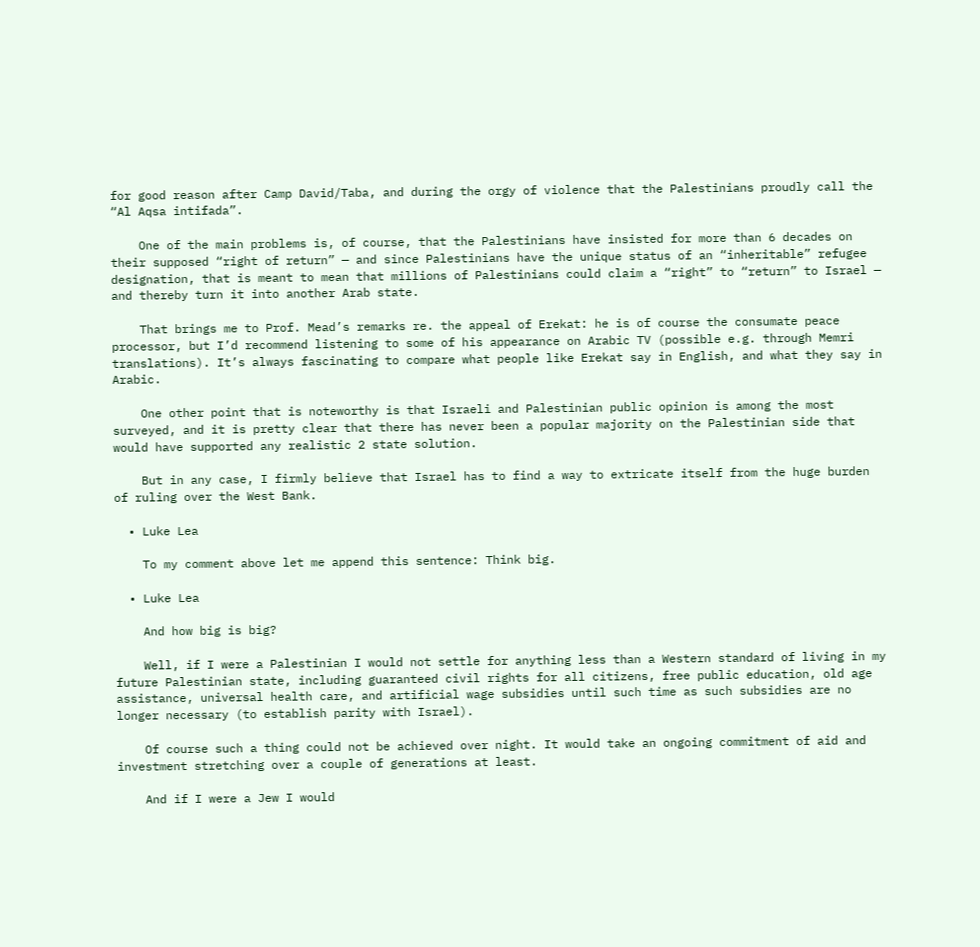for good reason after Camp David/Taba, and during the orgy of violence that the Palestinians proudly call the “Al Aqsa intifada”.

    One of the main problems is, of course, that the Palestinians have insisted for more than 6 decades on their supposed “right of return” — and since Palestinians have the unique status of an “inheritable” refugee designation, that is meant to mean that millions of Palestinians could claim a “right” to “return” to Israel — and thereby turn it into another Arab state.

    That brings me to Prof. Mead’s remarks re. the appeal of Erekat: he is of course the consumate peace processor, but I’d recommend listening to some of his appearance on Arabic TV (possible e.g. through Memri translations). It’s always fascinating to compare what people like Erekat say in English, and what they say in Arabic.

    One other point that is noteworthy is that Israeli and Palestinian public opinion is among the most surveyed, and it is pretty clear that there has never been a popular majority on the Palestinian side that would have supported any realistic 2 state solution.

    But in any case, I firmly believe that Israel has to find a way to extricate itself from the huge burden of ruling over the West Bank.

  • Luke Lea

    To my comment above let me append this sentence: Think big.

  • Luke Lea

    And how big is big?

    Well, if I were a Palestinian I would not settle for anything less than a Western standard of living in my future Palestinian state, including guaranteed civil rights for all citizens, free public education, old age assistance, universal health care, and artificial wage subsidies until such time as such subsidies are no longer necessary (to establish parity with Israel).

    Of course such a thing could not be achieved over night. It would take an ongoing commitment of aid and investment stretching over a couple of generations at least.

    And if I were a Jew I would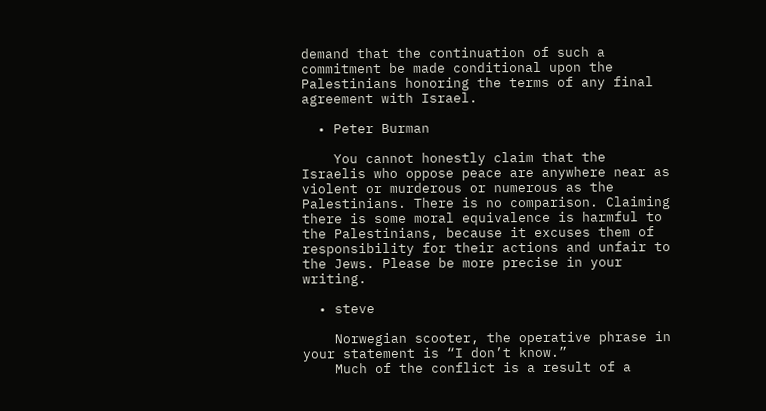demand that the continuation of such a commitment be made conditional upon the Palestinians honoring the terms of any final agreement with Israel.

  • Peter Burman

    You cannot honestly claim that the Israelis who oppose peace are anywhere near as violent or murderous or numerous as the Palestinians. There is no comparison. Claiming there is some moral equivalence is harmful to the Palestinians, because it excuses them of responsibility for their actions and unfair to the Jews. Please be more precise in your writing.

  • steve

    Norwegian scooter, the operative phrase in your statement is “I don’t know.”
    Much of the conflict is a result of a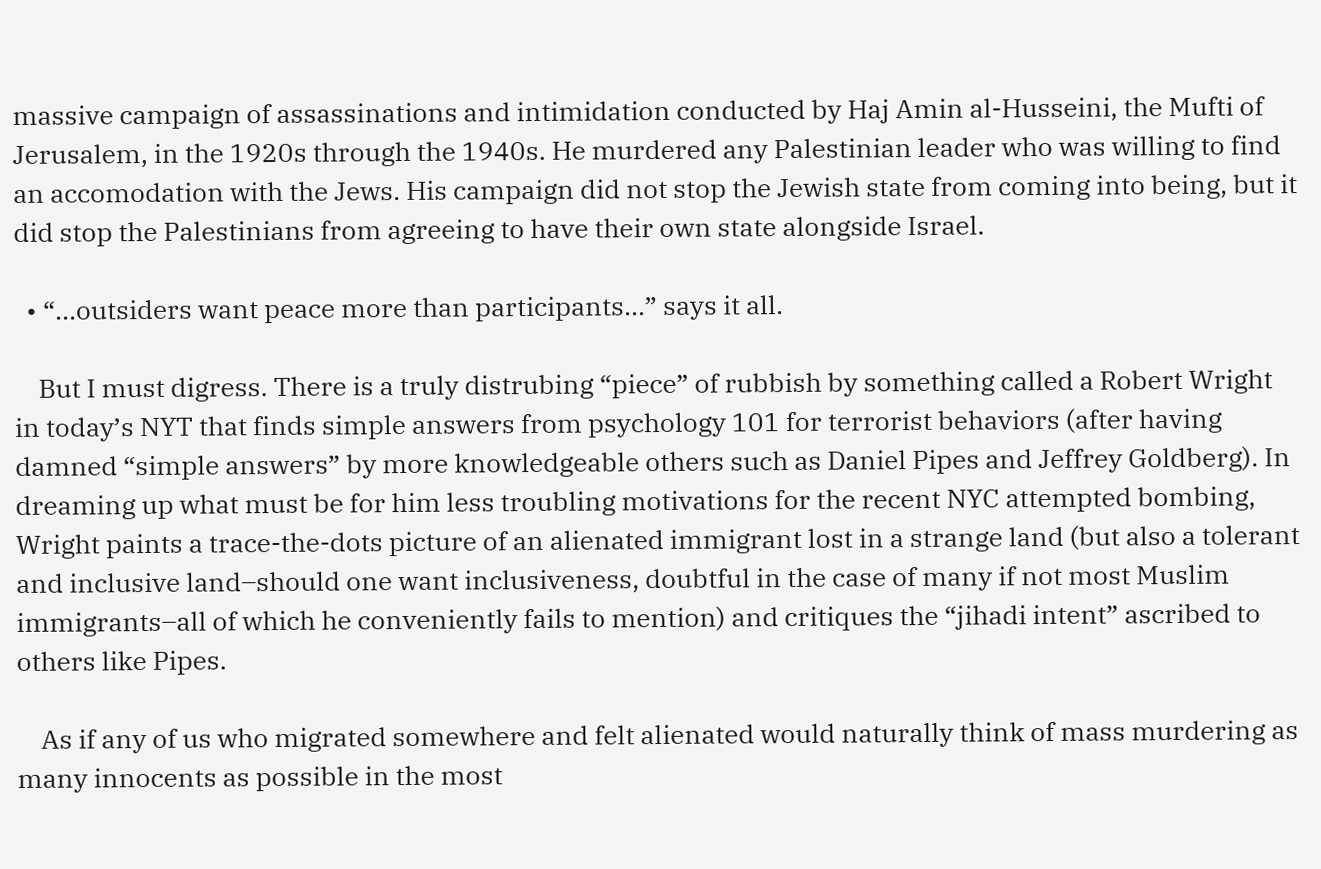massive campaign of assassinations and intimidation conducted by Haj Amin al-Husseini, the Mufti of Jerusalem, in the 1920s through the 1940s. He murdered any Palestinian leader who was willing to find an accomodation with the Jews. His campaign did not stop the Jewish state from coming into being, but it did stop the Palestinians from agreeing to have their own state alongside Israel.

  • “…outsiders want peace more than participants…” says it all.

    But I must digress. There is a truly distrubing “piece” of rubbish by something called a Robert Wright in today’s NYT that finds simple answers from psychology 101 for terrorist behaviors (after having damned “simple answers” by more knowledgeable others such as Daniel Pipes and Jeffrey Goldberg). In dreaming up what must be for him less troubling motivations for the recent NYC attempted bombing, Wright paints a trace-the-dots picture of an alienated immigrant lost in a strange land (but also a tolerant and inclusive land–should one want inclusiveness, doubtful in the case of many if not most Muslim immigrants–all of which he conveniently fails to mention) and critiques the “jihadi intent” ascribed to others like Pipes.

    As if any of us who migrated somewhere and felt alienated would naturally think of mass murdering as many innocents as possible in the most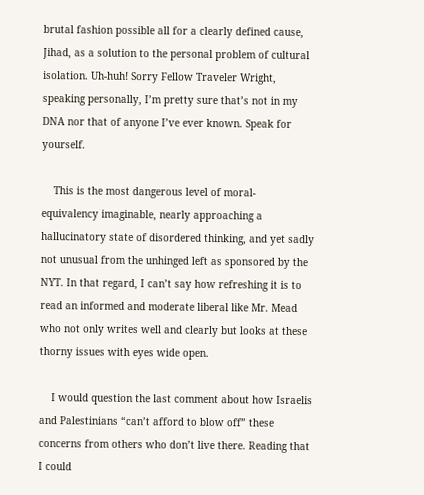brutal fashion possible all for a clearly defined cause, Jihad, as a solution to the personal problem of cultural isolation. Uh-huh! Sorry Fellow Traveler Wright, speaking personally, I’m pretty sure that’s not in my DNA nor that of anyone I’ve ever known. Speak for yourself.

    This is the most dangerous level of moral- equivalency imaginable, nearly approaching a hallucinatory state of disordered thinking, and yet sadly not unusual from the unhinged left as sponsored by the NYT. In that regard, I can’t say how refreshing it is to read an informed and moderate liberal like Mr. Mead who not only writes well and clearly but looks at these thorny issues with eyes wide open.

    I would question the last comment about how Israelis and Palestinians “can’t afford to blow off” these concerns from others who don’t live there. Reading that I could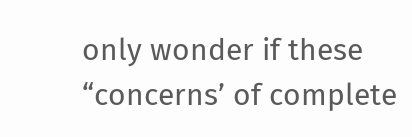only wonder if these “concerns’ of complete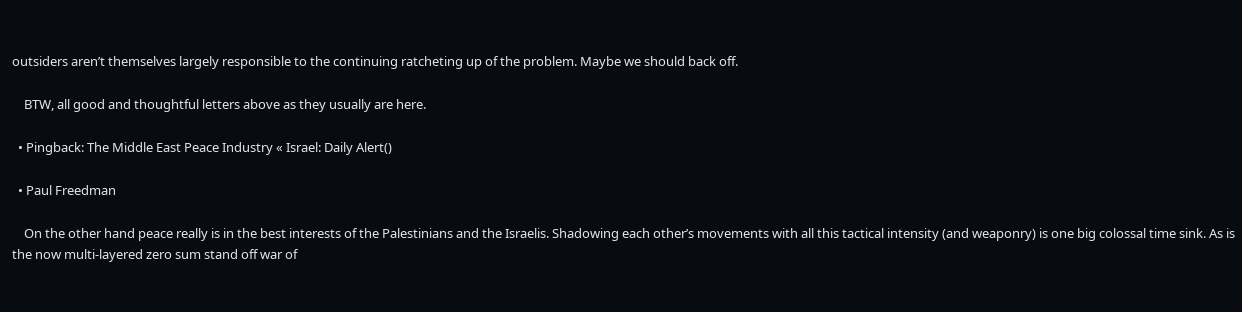outsiders aren’t themselves largely responsible to the continuing ratcheting up of the problem. Maybe we should back off.

    BTW, all good and thoughtful letters above as they usually are here.

  • Pingback: The Middle East Peace Industry « Israel: Daily Alert()

  • Paul Freedman

    On the other hand peace really is in the best interests of the Palestinians and the Israelis. Shadowing each other’s movements with all this tactical intensity (and weaponry) is one big colossal time sink. As is the now multi-layered zero sum stand off war of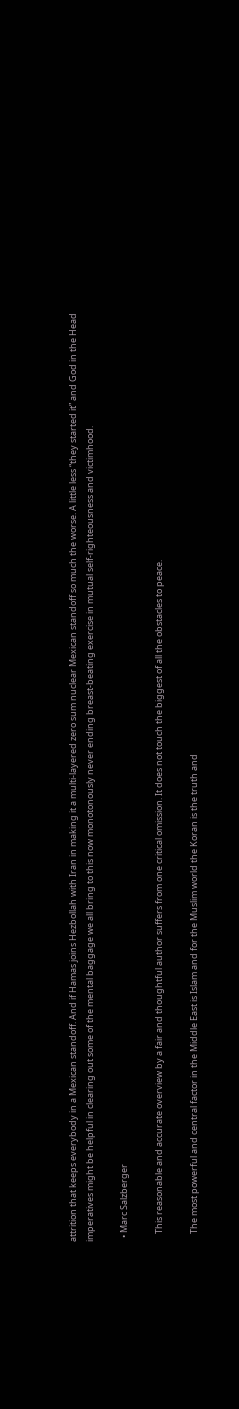attrition that keeps everybody in a Mexican standoff. And if Hamas joins Hezbollah with Iran in making it a multi-layered zero sum nuclear Mexican standoff so much the worse. A little less “they started it” and God in the Head imperatives might be helpful in clearing out some of the mental baggage we all bring to this now monotonously never ending breast-beating exercise in mutual self-righteousness and victimhood.

  • Marc Salzberger

    This reasonable and accurate overview by a fair and thoughtful author suffers from one critical omission. It does not touch the biggest of all the obstacles to peace.

    The most powerful and central factor in the Middle East is Islam and for the Muslim world the Koran is the truth and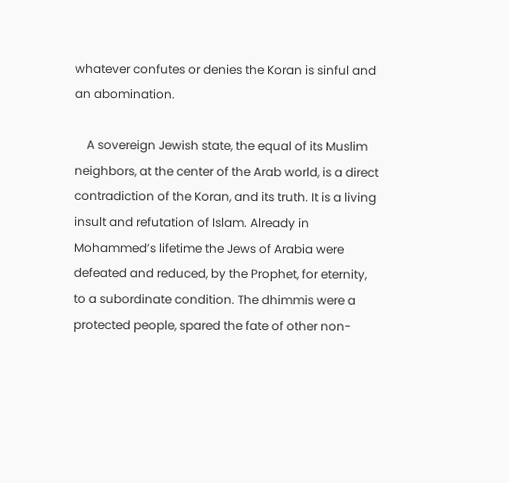whatever confutes or denies the Koran is sinful and an abomination.

    A sovereign Jewish state, the equal of its Muslim neighbors, at the center of the Arab world, is a direct contradiction of the Koran, and its truth. It is a living insult and refutation of Islam. Already in Mohammed’s lifetime the Jews of Arabia were defeated and reduced, by the Prophet, for eternity, to a subordinate condition. The dhimmis were a protected people, spared the fate of other non-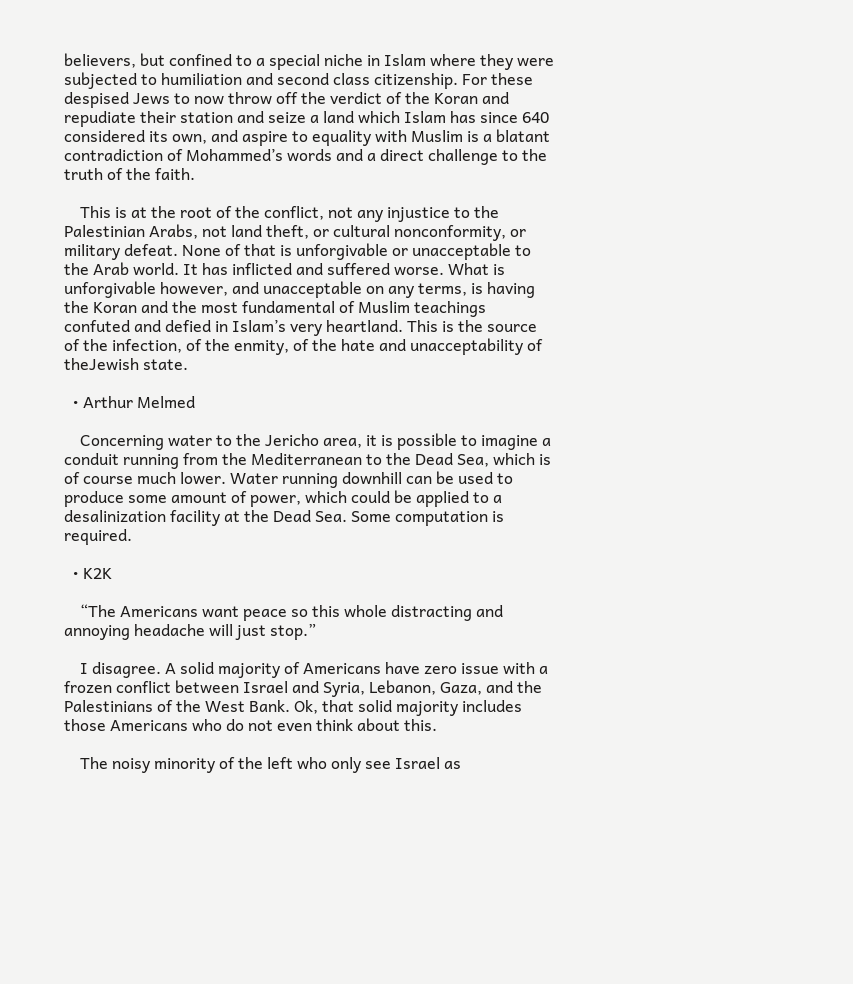believers, but confined to a special niche in Islam where they were subjected to humiliation and second class citizenship. For these despised Jews to now throw off the verdict of the Koran and repudiate their station and seize a land which Islam has since 640 considered its own, and aspire to equality with Muslim is a blatant contradiction of Mohammed’s words and a direct challenge to the truth of the faith.

    This is at the root of the conflict, not any injustice to the Palestinian Arabs, not land theft, or cultural nonconformity, or military defeat. None of that is unforgivable or unacceptable to the Arab world. It has inflicted and suffered worse. What is unforgivable however, and unacceptable on any terms, is having the Koran and the most fundamental of Muslim teachings confuted and defied in Islam’s very heartland. This is the source of the infection, of the enmity, of the hate and unacceptability of theJewish state.

  • Arthur Melmed

    Concerning water to the Jericho area, it is possible to imagine a conduit running from the Mediterranean to the Dead Sea, which is of course much lower. Water running downhill can be used to produce some amount of power, which could be applied to a desalinization facility at the Dead Sea. Some computation is required.

  • K2K

    “The Americans want peace so this whole distracting and annoying headache will just stop.”

    I disagree. A solid majority of Americans have zero issue with a frozen conflict between Israel and Syria, Lebanon, Gaza, and the Palestinians of the West Bank. Ok, that solid majority includes those Americans who do not even think about this.

    The noisy minority of the left who only see Israel as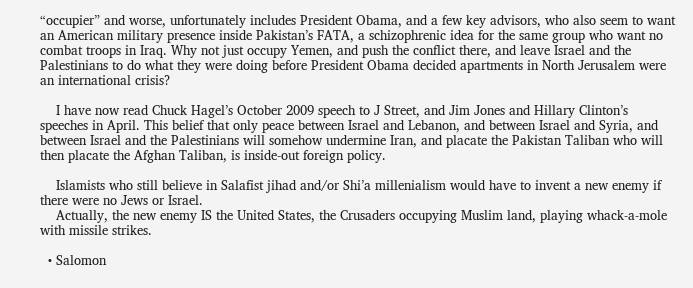“occupier” and worse, unfortunately includes President Obama, and a few key advisors, who also seem to want an American military presence inside Pakistan’s FATA, a schizophrenic idea for the same group who want no combat troops in Iraq. Why not just occupy Yemen, and push the conflict there, and leave Israel and the Palestinians to do what they were doing before President Obama decided apartments in North Jerusalem were an international crisis?

    I have now read Chuck Hagel’s October 2009 speech to J Street, and Jim Jones and Hillary Clinton’s speeches in April. This belief that only peace between Israel and Lebanon, and between Israel and Syria, and between Israel and the Palestinians will somehow undermine Iran, and placate the Pakistan Taliban who will then placate the Afghan Taliban, is inside-out foreign policy.

    Islamists who still believe in Salafist jihad and/or Shi’a millenialism would have to invent a new enemy if there were no Jews or Israel.
    Actually, the new enemy IS the United States, the Crusaders occupying Muslim land, playing whack-a-mole with missile strikes.

  • Salomon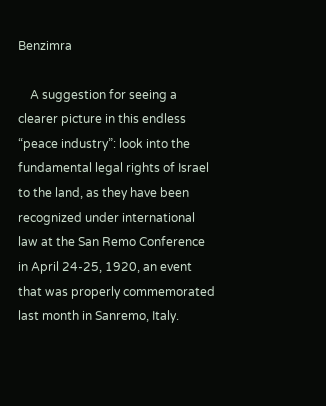Benzimra

    A suggestion for seeing a clearer picture in this endless “peace industry”: look into the fundamental legal rights of Israel to the land, as they have been recognized under international law at the San Remo Conference in April 24-25, 1920, an event that was properly commemorated last month in Sanremo, Italy.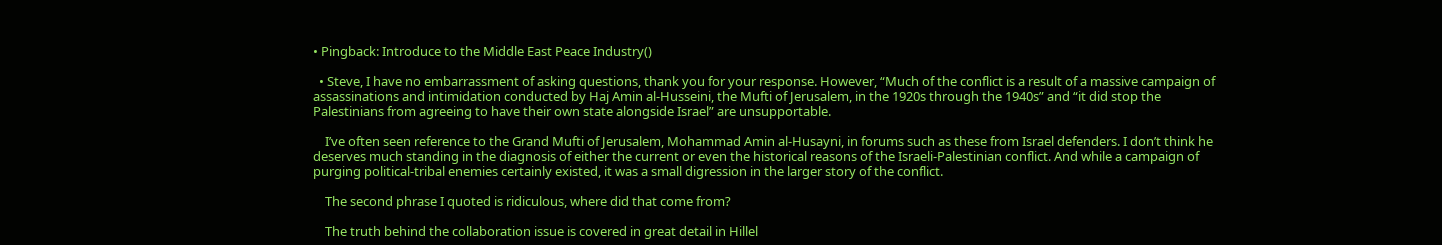• Pingback: Introduce to the Middle East Peace Industry()

  • Steve, I have no embarrassment of asking questions, thank you for your response. However, “Much of the conflict is a result of a massive campaign of assassinations and intimidation conducted by Haj Amin al-Husseini, the Mufti of Jerusalem, in the 1920s through the 1940s” and “it did stop the Palestinians from agreeing to have their own state alongside Israel” are unsupportable.

    I’ve often seen reference to the Grand Mufti of Jerusalem, Mohammad Amin al-Husayni, in forums such as these from Israel defenders. I don’t think he deserves much standing in the diagnosis of either the current or even the historical reasons of the Israeli-Palestinian conflict. And while a campaign of purging political-tribal enemies certainly existed, it was a small digression in the larger story of the conflict.

    The second phrase I quoted is ridiculous, where did that come from?

    The truth behind the collaboration issue is covered in great detail in Hillel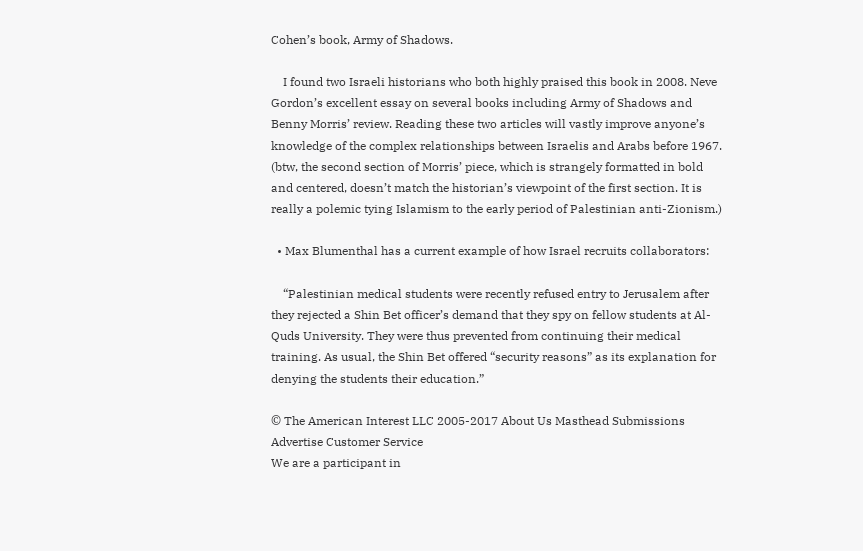Cohen’s book, Army of Shadows.

    I found two Israeli historians who both highly praised this book in 2008. Neve Gordon’s excellent essay on several books including Army of Shadows and Benny Morris’ review. Reading these two articles will vastly improve anyone’s knowledge of the complex relationships between Israelis and Arabs before 1967. (btw, the second section of Morris’ piece, which is strangely formatted in bold and centered, doesn’t match the historian’s viewpoint of the first section. It is really a polemic tying Islamism to the early period of Palestinian anti-Zionism.)

  • Max Blumenthal has a current example of how Israel recruits collaborators:

    “Palestinian medical students were recently refused entry to Jerusalem after they rejected a Shin Bet officer’s demand that they spy on fellow students at Al-Quds University. They were thus prevented from continuing their medical training. As usual, the Shin Bet offered “security reasons” as its explanation for denying the students their education.”

© The American Interest LLC 2005-2017 About Us Masthead Submissions Advertise Customer Service
We are a participant in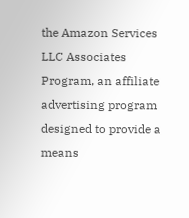the Amazon Services LLC Associates Program, an affiliate advertising program designed to provide a means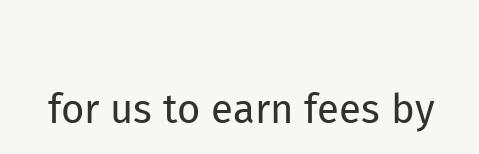for us to earn fees by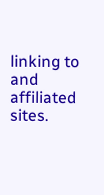linking to and affiliated sites.